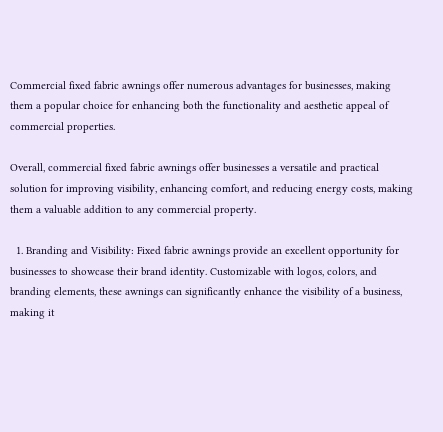Commercial fixed fabric awnings offer numerous advantages for businesses, making them a popular choice for enhancing both the functionality and aesthetic appeal of commercial properties.

Overall, commercial fixed fabric awnings offer businesses a versatile and practical solution for improving visibility, enhancing comfort, and reducing energy costs, making them a valuable addition to any commercial property.

  1. Branding and Visibility: Fixed fabric awnings provide an excellent opportunity for businesses to showcase their brand identity. Customizable with logos, colors, and branding elements, these awnings can significantly enhance the visibility of a business, making it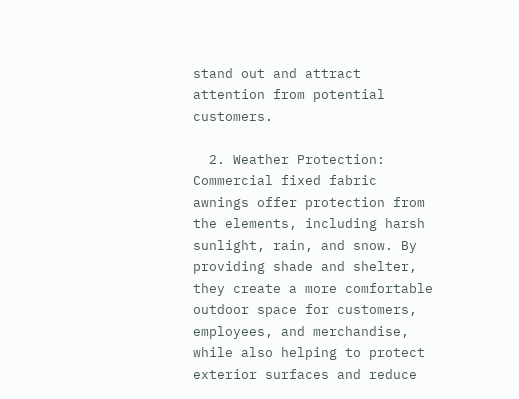stand out and attract attention from potential customers.

  2. Weather Protection: Commercial fixed fabric awnings offer protection from the elements, including harsh sunlight, rain, and snow. By providing shade and shelter, they create a more comfortable outdoor space for customers, employees, and merchandise, while also helping to protect exterior surfaces and reduce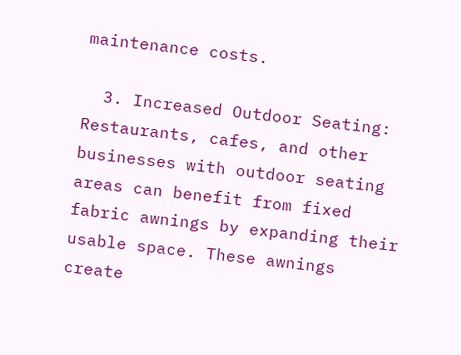maintenance costs.

  3. Increased Outdoor Seating: Restaurants, cafes, and other businesses with outdoor seating areas can benefit from fixed fabric awnings by expanding their usable space. These awnings create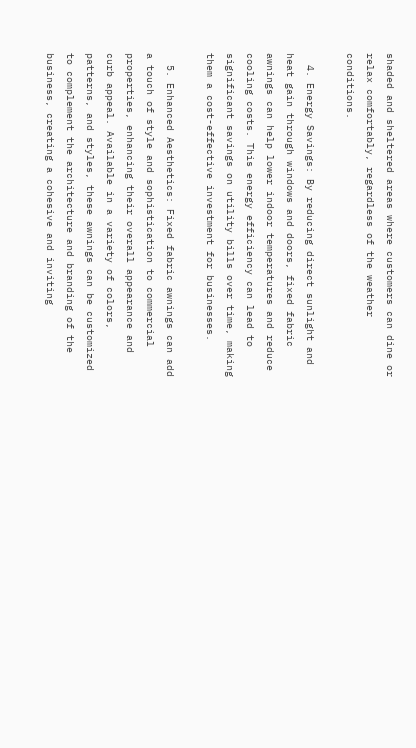shaded and sheltered areas where customers can dine or relax comfortably, regardless of the weather conditions.

  4. Energy Savings: By reducing direct sunlight and heat gain through windows and doors, fixed fabric awnings can help lower indoor temperatures and reduce cooling costs. This energy efficiency can lead to significant savings on utility bills over time, making them a cost-effective investment for businesses.

  5. Enhanced Aesthetics: Fixed fabric awnings can add a touch of style and sophistication to commercial properties, enhancing their overall appearance and curb appeal. Available in a variety of colors, patterns, and styles, these awnings can be customized to complement the architecture and branding of the business, creating a cohesive and inviting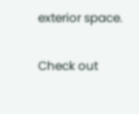exterior space.

Check out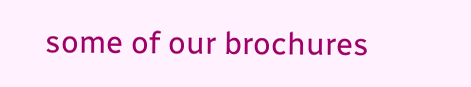some of our brochures